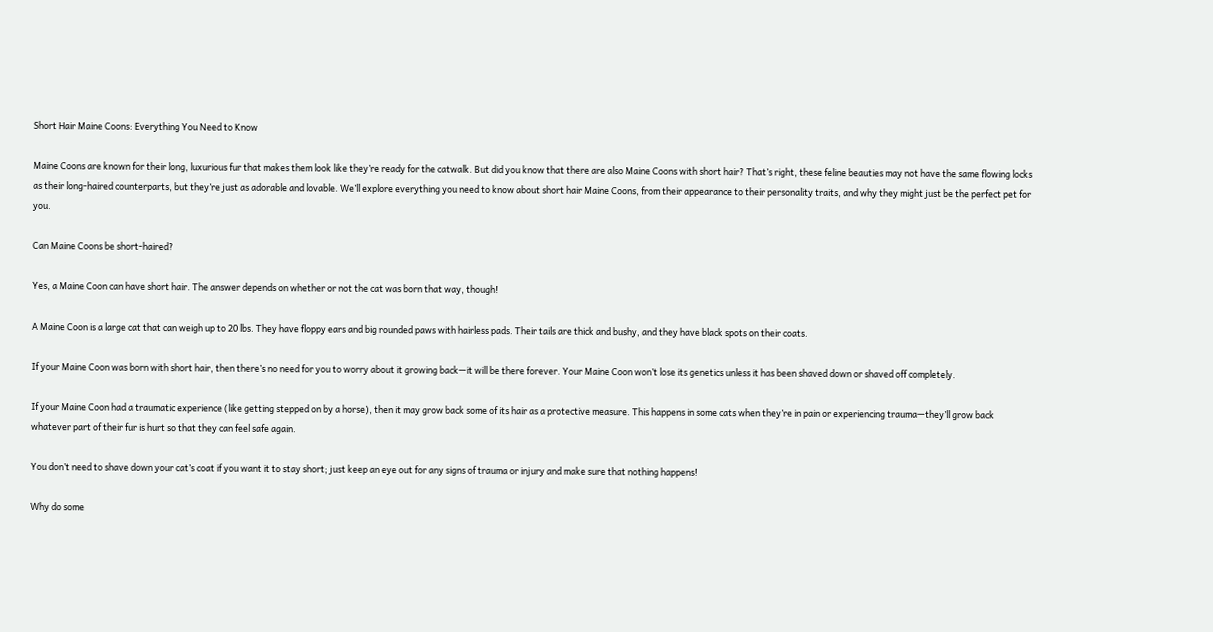Short Hair Maine Coons: Everything You Need to Know

Maine Coons are known for their long, luxurious fur that makes them look like they’re ready for the catwalk. But did you know that there are also Maine Coons with short hair? That’s right, these feline beauties may not have the same flowing locks as their long-haired counterparts, but they’re just as adorable and lovable. We’ll explore everything you need to know about short hair Maine Coons, from their appearance to their personality traits, and why they might just be the perfect pet for you.

Can Maine Coons be short-haired?

Yes, a Maine Coon can have short hair. The answer depends on whether or not the cat was born that way, though!

A Maine Coon is a large cat that can weigh up to 20 lbs. They have floppy ears and big rounded paws with hairless pads. Their tails are thick and bushy, and they have black spots on their coats.

If your Maine Coon was born with short hair, then there’s no need for you to worry about it growing back—it will be there forever. Your Maine Coon won’t lose its genetics unless it has been shaved down or shaved off completely.

If your Maine Coon had a traumatic experience (like getting stepped on by a horse), then it may grow back some of its hair as a protective measure. This happens in some cats when they’re in pain or experiencing trauma—they’ll grow back whatever part of their fur is hurt so that they can feel safe again.

You don’t need to shave down your cat’s coat if you want it to stay short; just keep an eye out for any signs of trauma or injury and make sure that nothing happens!

Why do some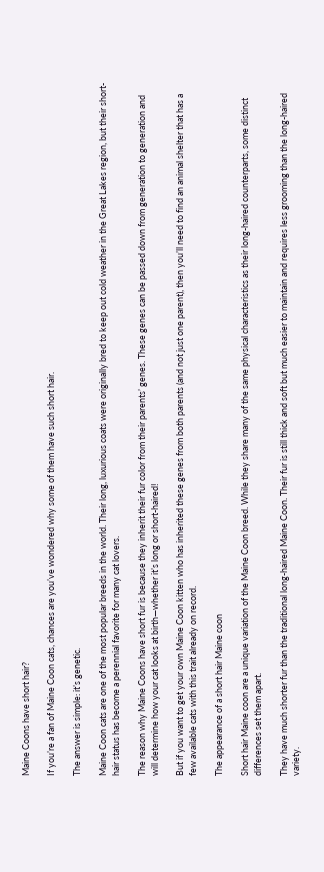Maine Coons have short hair?

If you’re a fan of Maine Coon cats, chances are you’ve wondered why some of them have such short hair.

The answer is simple: it’s genetic.

Maine Coon cats are one of the most popular breeds in the world. Their long, luxurious coats were originally bred to keep out cold weather in the Great Lakes region, but their short-hair status has become a perennial favorite for many cat lovers.

The reason why Maine Coons have short fur is because they inherit their fur color from their parents’ genes. These genes can be passed down from generation to generation and will determine how your cat looks at birth—whether it’s long or short-haired!

But if you want to get your own Maine Coon kitten who has inherited these genes from both parents (and not just one parent), then you’ll need to find an animal shelter that has a few available cats with this trait already on record.

The appearance of a short hair Maine coon

Short hair Maine coon are a unique variation of the Maine Coon breed. While they share many of the same physical characteristics as their long-haired counterparts, some distinct differences set them apart.

They have much shorter fur than the traditional long-haired Maine Coon. Their fur is still thick and soft but much easier to maintain and requires less grooming than the long-haired variety.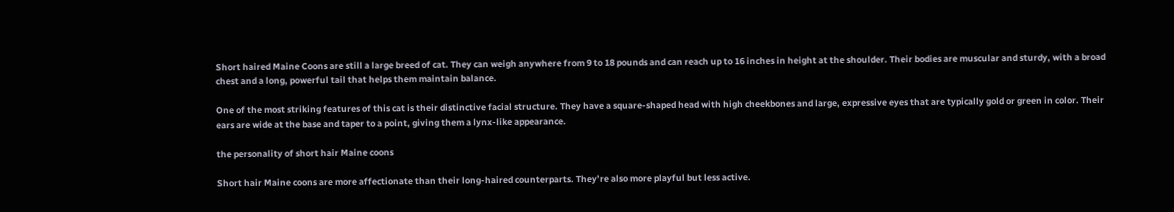Short haired Maine Coons are still a large breed of cat. They can weigh anywhere from 9 to 18 pounds and can reach up to 16 inches in height at the shoulder. Their bodies are muscular and sturdy, with a broad chest and a long, powerful tail that helps them maintain balance.

One of the most striking features of this cat is their distinctive facial structure. They have a square-shaped head with high cheekbones and large, expressive eyes that are typically gold or green in color. Their ears are wide at the base and taper to a point, giving them a lynx-like appearance.

the personality of short hair Maine coons

Short hair Maine coons are more affectionate than their long-haired counterparts. They’re also more playful but less active.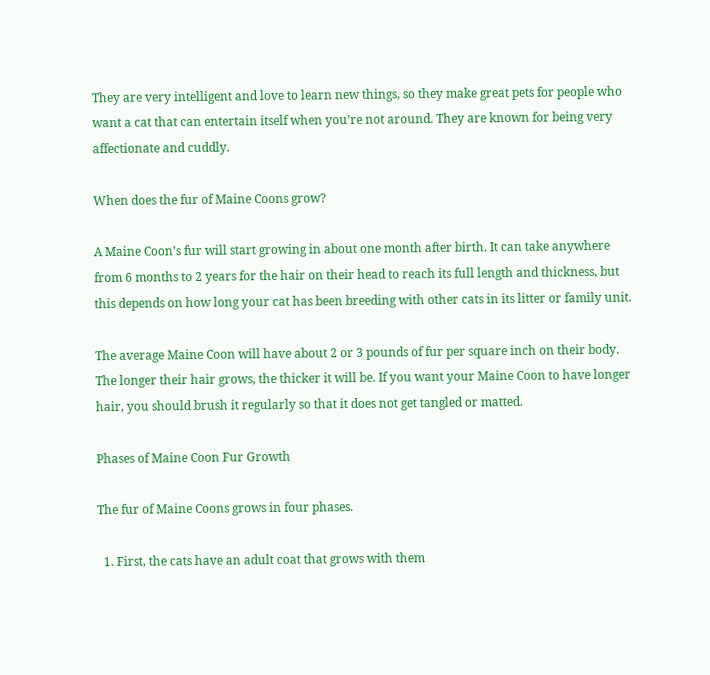They are very intelligent and love to learn new things, so they make great pets for people who want a cat that can entertain itself when you’re not around. They are known for being very affectionate and cuddly.

When does the fur of Maine Coons grow?

A Maine Coon’s fur will start growing in about one month after birth. It can take anywhere from 6 months to 2 years for the hair on their head to reach its full length and thickness, but this depends on how long your cat has been breeding with other cats in its litter or family unit.

The average Maine Coon will have about 2 or 3 pounds of fur per square inch on their body. The longer their hair grows, the thicker it will be. If you want your Maine Coon to have longer hair, you should brush it regularly so that it does not get tangled or matted.

Phases of Maine Coon Fur Growth

The fur of Maine Coons grows in four phases.

  1. First, the cats have an adult coat that grows with them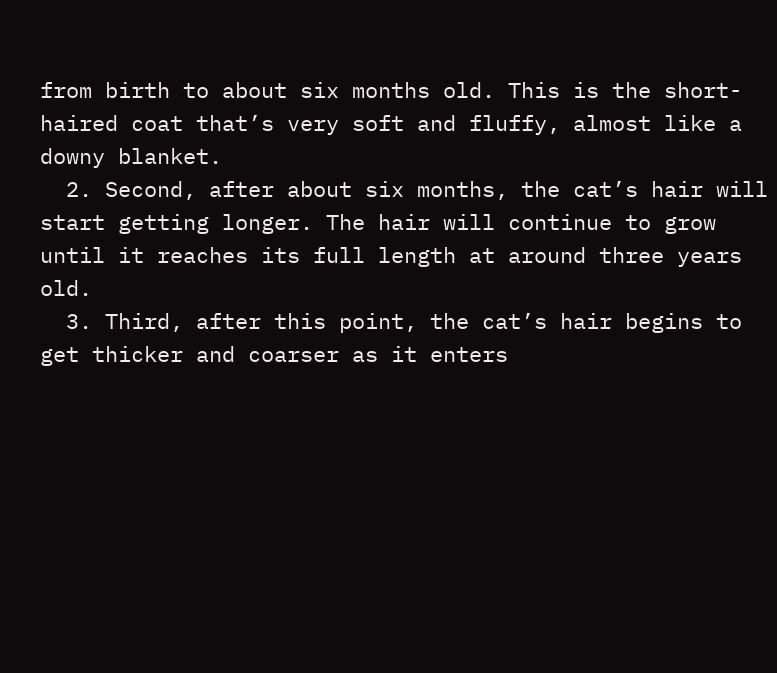from birth to about six months old. This is the short-haired coat that’s very soft and fluffy, almost like a downy blanket.
  2. Second, after about six months, the cat’s hair will start getting longer. The hair will continue to grow until it reaches its full length at around three years old.
  3. Third, after this point, the cat’s hair begins to get thicker and coarser as it enters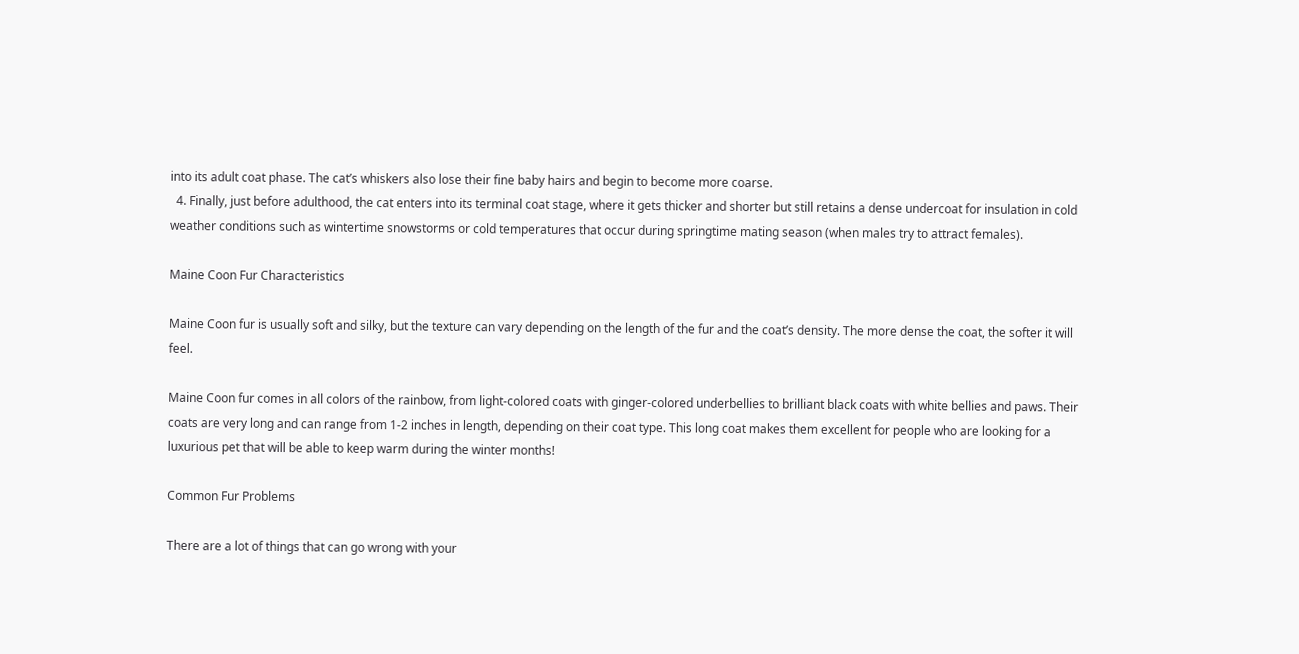into its adult coat phase. The cat’s whiskers also lose their fine baby hairs and begin to become more coarse.
  4. Finally, just before adulthood, the cat enters into its terminal coat stage, where it gets thicker and shorter but still retains a dense undercoat for insulation in cold weather conditions such as wintertime snowstorms or cold temperatures that occur during springtime mating season (when males try to attract females).

Maine Coon Fur Characteristics

Maine Coon fur is usually soft and silky, but the texture can vary depending on the length of the fur and the coat’s density. The more dense the coat, the softer it will feel.

Maine Coon fur comes in all colors of the rainbow, from light-colored coats with ginger-colored underbellies to brilliant black coats with white bellies and paws. Their coats are very long and can range from 1-2 inches in length, depending on their coat type. This long coat makes them excellent for people who are looking for a luxurious pet that will be able to keep warm during the winter months!

Common Fur Problems

There are a lot of things that can go wrong with your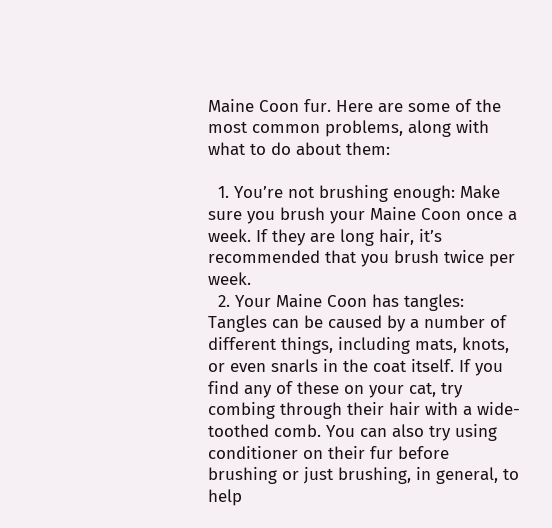Maine Coon fur. Here are some of the most common problems, along with what to do about them:

  1. You’re not brushing enough: Make sure you brush your Maine Coon once a week. If they are long hair, it’s recommended that you brush twice per week.
  2. Your Maine Coon has tangles: Tangles can be caused by a number of different things, including mats, knots, or even snarls in the coat itself. If you find any of these on your cat, try combing through their hair with a wide-toothed comb. You can also try using conditioner on their fur before brushing or just brushing, in general, to help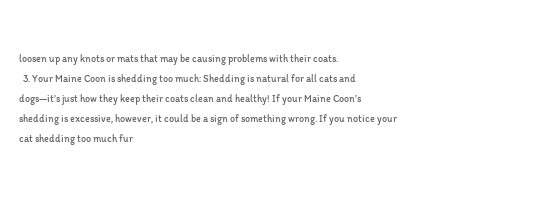loosen up any knots or mats that may be causing problems with their coats.
  3. Your Maine Coon is shedding too much: Shedding is natural for all cats and dogs—it’s just how they keep their coats clean and healthy! If your Maine Coon’s shedding is excessive, however, it could be a sign of something wrong. If you notice your cat shedding too much fur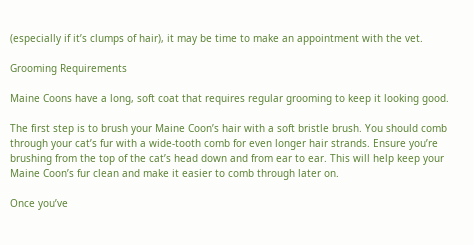(especially if it’s clumps of hair), it may be time to make an appointment with the vet.

Grooming Requirements

Maine Coons have a long, soft coat that requires regular grooming to keep it looking good.

The first step is to brush your Maine Coon’s hair with a soft bristle brush. You should comb through your cat’s fur with a wide-tooth comb for even longer hair strands. Ensure you’re brushing from the top of the cat’s head down and from ear to ear. This will help keep your Maine Coon’s fur clean and make it easier to comb through later on.

Once you’ve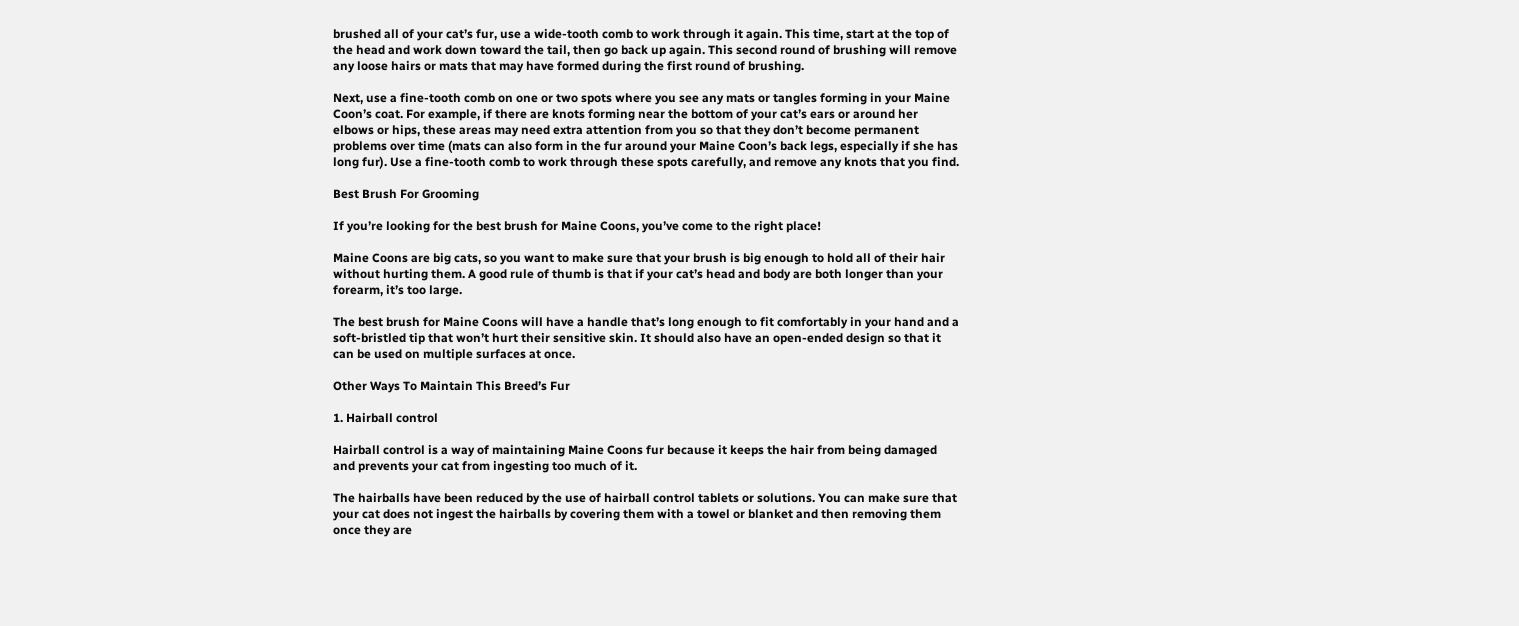brushed all of your cat’s fur, use a wide-tooth comb to work through it again. This time, start at the top of the head and work down toward the tail, then go back up again. This second round of brushing will remove any loose hairs or mats that may have formed during the first round of brushing.

Next, use a fine-tooth comb on one or two spots where you see any mats or tangles forming in your Maine Coon’s coat. For example, if there are knots forming near the bottom of your cat’s ears or around her elbows or hips, these areas may need extra attention from you so that they don’t become permanent problems over time (mats can also form in the fur around your Maine Coon’s back legs, especially if she has long fur). Use a fine-tooth comb to work through these spots carefully, and remove any knots that you find.

Best Brush For Grooming

If you’re looking for the best brush for Maine Coons, you’ve come to the right place!

Maine Coons are big cats, so you want to make sure that your brush is big enough to hold all of their hair without hurting them. A good rule of thumb is that if your cat’s head and body are both longer than your forearm, it’s too large.

The best brush for Maine Coons will have a handle that’s long enough to fit comfortably in your hand and a soft-bristled tip that won’t hurt their sensitive skin. It should also have an open-ended design so that it can be used on multiple surfaces at once.

Other Ways To Maintain This Breed’s Fur

1. Hairball control

Hairball control is a way of maintaining Maine Coons fur because it keeps the hair from being damaged and prevents your cat from ingesting too much of it.

The hairballs have been reduced by the use of hairball control tablets or solutions. You can make sure that your cat does not ingest the hairballs by covering them with a towel or blanket and then removing them once they are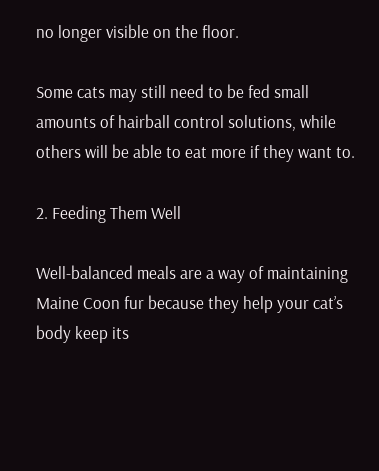no longer visible on the floor.

Some cats may still need to be fed small amounts of hairball control solutions, while others will be able to eat more if they want to.

2. Feeding Them Well

Well-balanced meals are a way of maintaining Maine Coon fur because they help your cat’s body keep its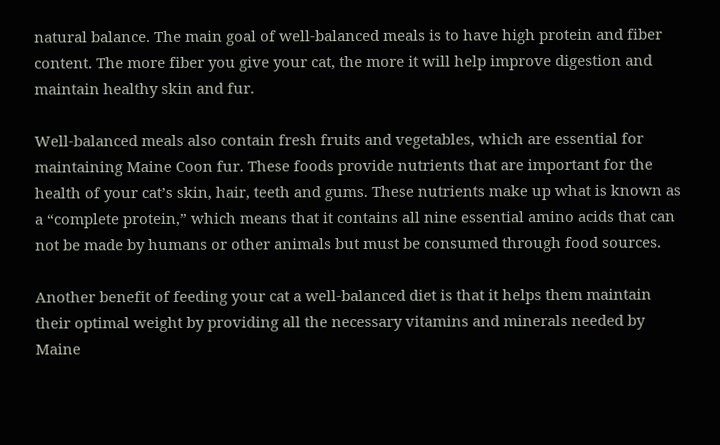natural balance. The main goal of well-balanced meals is to have high protein and fiber content. The more fiber you give your cat, the more it will help improve digestion and maintain healthy skin and fur.

Well-balanced meals also contain fresh fruits and vegetables, which are essential for maintaining Maine Coon fur. These foods provide nutrients that are important for the health of your cat’s skin, hair, teeth and gums. These nutrients make up what is known as a “complete protein,” which means that it contains all nine essential amino acids that can not be made by humans or other animals but must be consumed through food sources.

Another benefit of feeding your cat a well-balanced diet is that it helps them maintain their optimal weight by providing all the necessary vitamins and minerals needed by Maine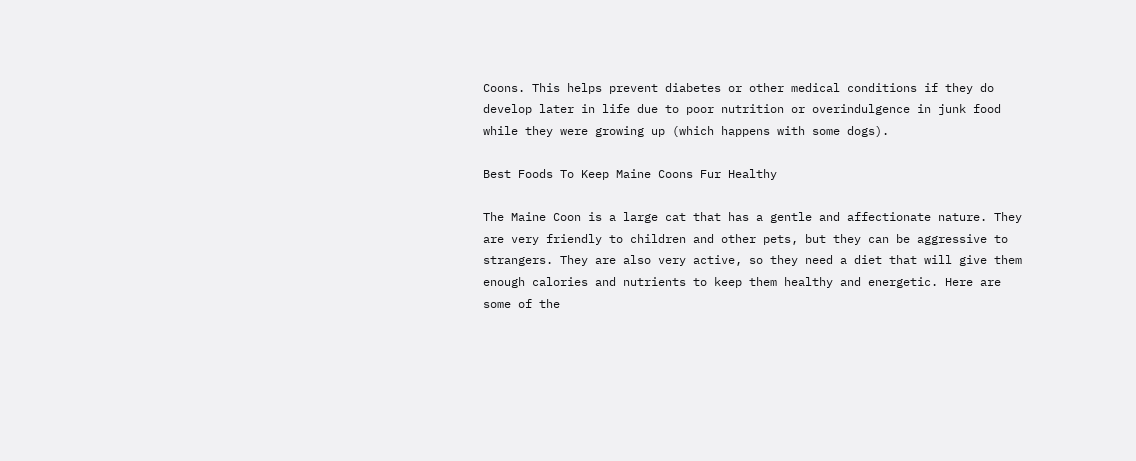Coons. This helps prevent diabetes or other medical conditions if they do develop later in life due to poor nutrition or overindulgence in junk food while they were growing up (which happens with some dogs).

Best Foods To Keep Maine Coons Fur Healthy

The Maine Coon is a large cat that has a gentle and affectionate nature. They are very friendly to children and other pets, but they can be aggressive to strangers. They are also very active, so they need a diet that will give them enough calories and nutrients to keep them healthy and energetic. Here are some of the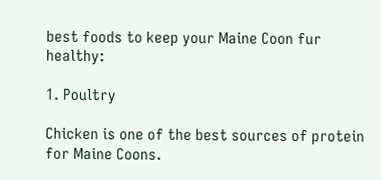best foods to keep your Maine Coon fur healthy:

1. Poultry

Chicken is one of the best sources of protein for Maine Coons.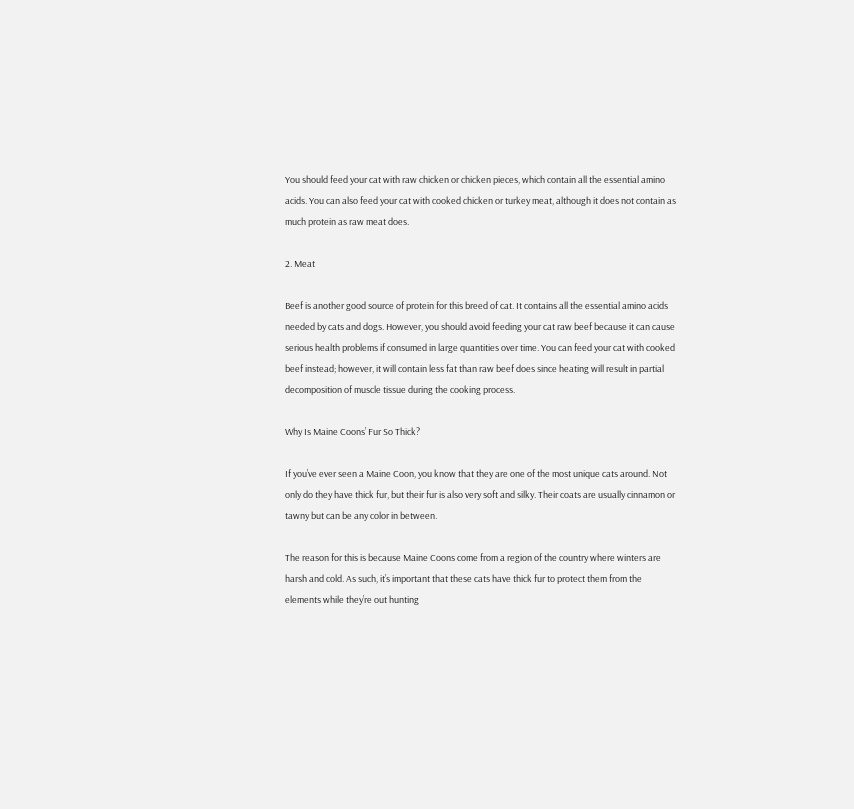You should feed your cat with raw chicken or chicken pieces, which contain all the essential amino acids. You can also feed your cat with cooked chicken or turkey meat, although it does not contain as much protein as raw meat does.

2. Meat

Beef is another good source of protein for this breed of cat. It contains all the essential amino acids needed by cats and dogs. However, you should avoid feeding your cat raw beef because it can cause serious health problems if consumed in large quantities over time. You can feed your cat with cooked beef instead; however, it will contain less fat than raw beef does since heating will result in partial decomposition of muscle tissue during the cooking process.

Why Is Maine Coons’ Fur So Thick?

If you’ve ever seen a Maine Coon, you know that they are one of the most unique cats around. Not only do they have thick fur, but their fur is also very soft and silky. Their coats are usually cinnamon or tawny but can be any color in between.

The reason for this is because Maine Coons come from a region of the country where winters are harsh and cold. As such, it’s important that these cats have thick fur to protect them from the elements while they’re out hunting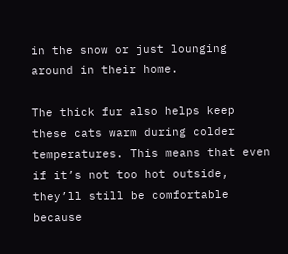in the snow or just lounging around in their home.

The thick fur also helps keep these cats warm during colder temperatures. This means that even if it’s not too hot outside, they’ll still be comfortable because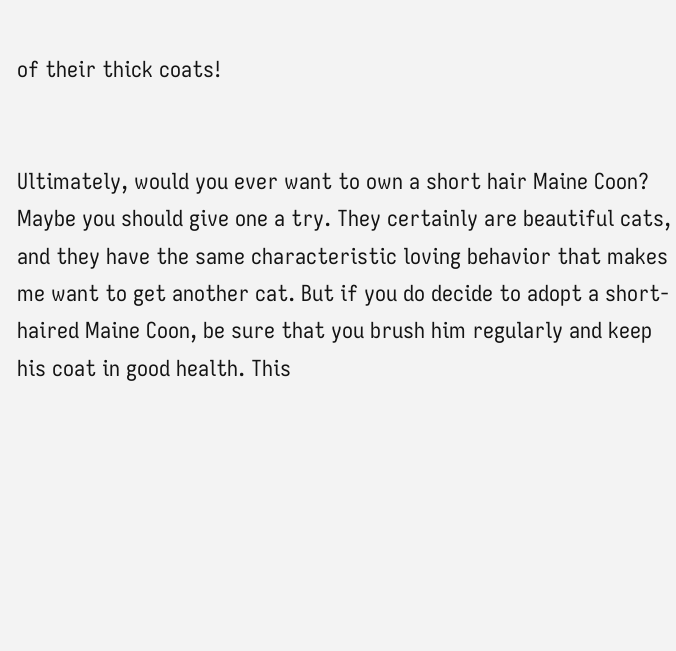of their thick coats!


Ultimately, would you ever want to own a short hair Maine Coon? Maybe you should give one a try. They certainly are beautiful cats, and they have the same characteristic loving behavior that makes me want to get another cat. But if you do decide to adopt a short-haired Maine Coon, be sure that you brush him regularly and keep his coat in good health. This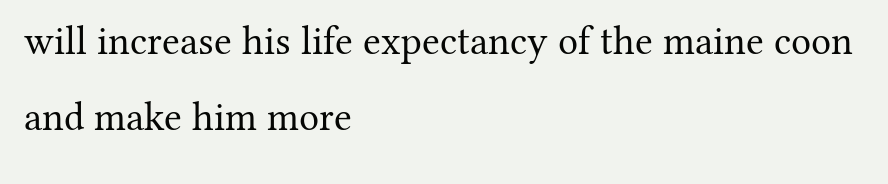will increase his life expectancy of the maine coon and make him more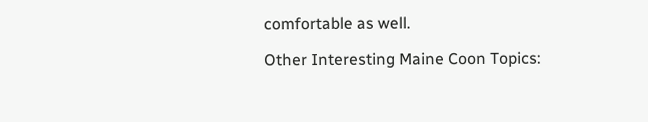comfortable as well.

Other Interesting Maine Coon Topics: